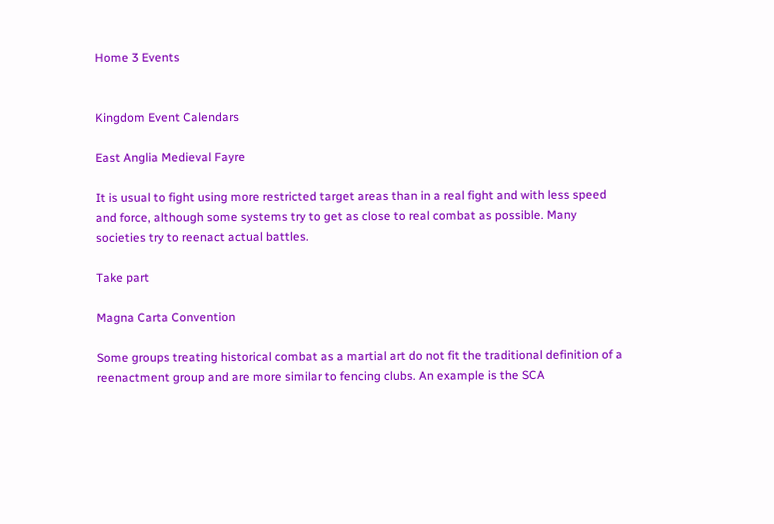Home 3 Events


Kingdom Event Calendars

East Anglia Medieval Fayre

It is usual to fight using more restricted target areas than in a real fight and with less speed and force, although some systems try to get as close to real combat as possible. Many societies try to reenact actual battles.

Take part

Magna Carta Convention

Some groups treating historical combat as a martial art do not fit the traditional definition of a reenactment group and are more similar to fencing clubs. An example is the SCA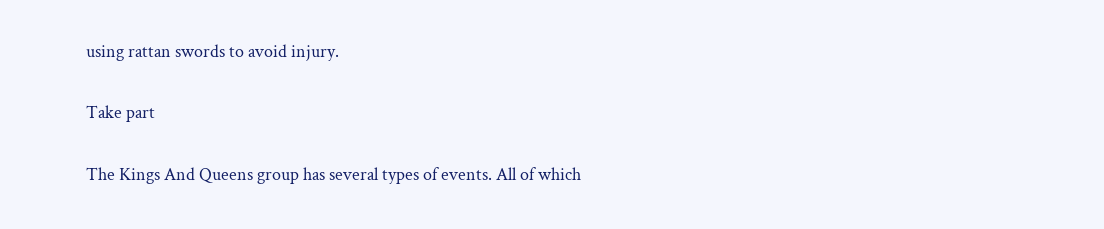using rattan swords to avoid injury.

Take part

The Kings And Queens group has several types of events. All of which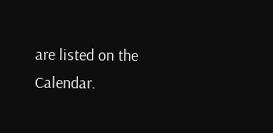are listed on the Calendar.